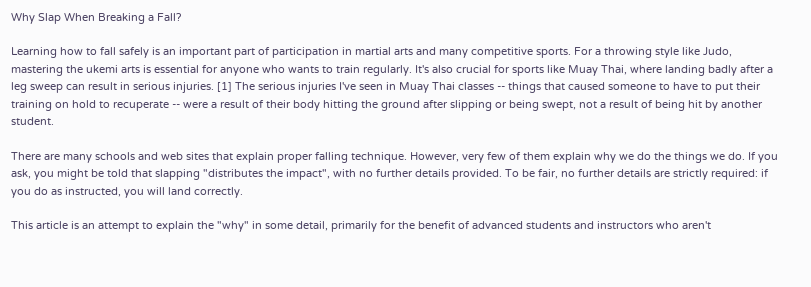Why Slap When Breaking a Fall?

Learning how to fall safely is an important part of participation in martial arts and many competitive sports. For a throwing style like Judo, mastering the ukemi arts is essential for anyone who wants to train regularly. It's also crucial for sports like Muay Thai, where landing badly after a leg sweep can result in serious injuries. [1] The serious injuries I've seen in Muay Thai classes -- things that caused someone to have to put their training on hold to recuperate -- were a result of their body hitting the ground after slipping or being swept, not a result of being hit by another student.

There are many schools and web sites that explain proper falling technique. However, very few of them explain why we do the things we do. If you ask, you might be told that slapping "distributes the impact", with no further details provided. To be fair, no further details are strictly required: if you do as instructed, you will land correctly.

This article is an attempt to explain the "why" in some detail, primarily for the benefit of advanced students and instructors who aren't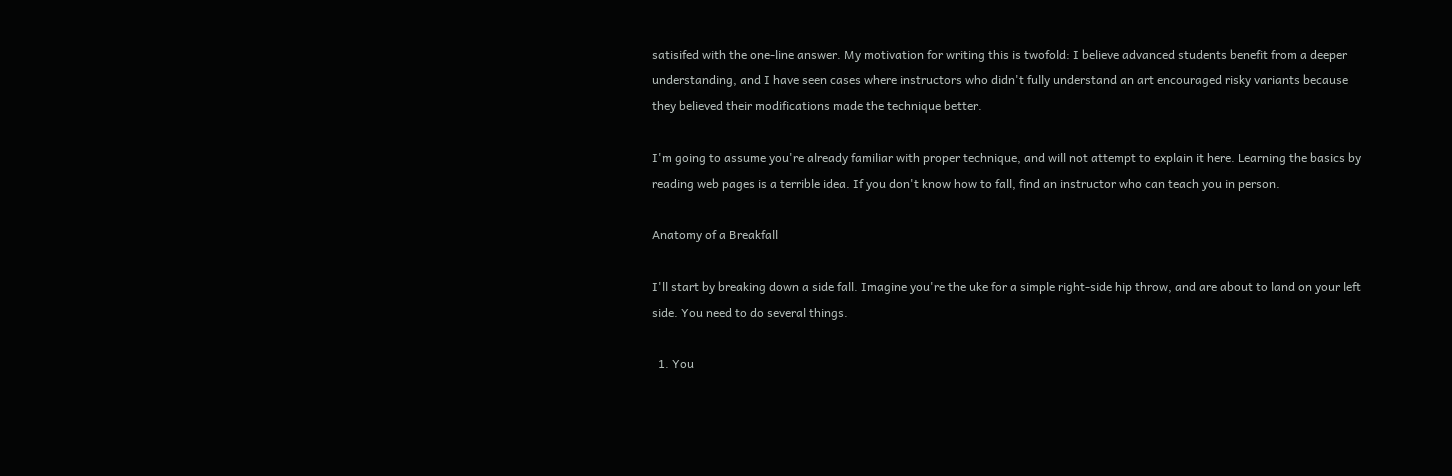satisifed with the one-line answer. My motivation for writing this is twofold: I believe advanced students benefit from a deeper understanding, and I have seen cases where instructors who didn't fully understand an art encouraged risky variants because they believed their modifications made the technique better.

I'm going to assume you're already familiar with proper technique, and will not attempt to explain it here. Learning the basics by reading web pages is a terrible idea. If you don't know how to fall, find an instructor who can teach you in person.

Anatomy of a Breakfall

I'll start by breaking down a side fall. Imagine you're the uke for a simple right-side hip throw, and are about to land on your left side. You need to do several things.

  1. You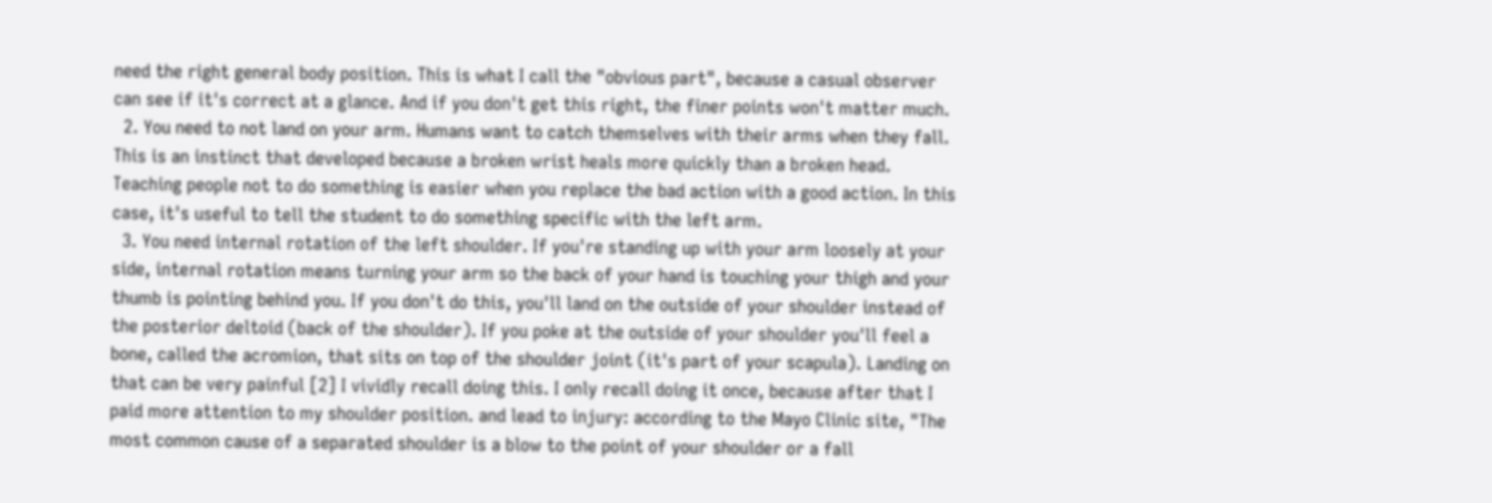need the right general body position. This is what I call the "obvious part", because a casual observer can see if it's correct at a glance. And if you don't get this right, the finer points won't matter much.
  2. You need to not land on your arm. Humans want to catch themselves with their arms when they fall. This is an instinct that developed because a broken wrist heals more quickly than a broken head. Teaching people not to do something is easier when you replace the bad action with a good action. In this case, it's useful to tell the student to do something specific with the left arm.
  3. You need internal rotation of the left shoulder. If you're standing up with your arm loosely at your side, internal rotation means turning your arm so the back of your hand is touching your thigh and your thumb is pointing behind you. If you don't do this, you'll land on the outside of your shoulder instead of the posterior deltoid (back of the shoulder). If you poke at the outside of your shoulder you'll feel a bone, called the acromion, that sits on top of the shoulder joint (it's part of your scapula). Landing on that can be very painful [2] I vividly recall doing this. I only recall doing it once, because after that I paid more attention to my shoulder position. and lead to injury: according to the Mayo Clinic site, "The most common cause of a separated shoulder is a blow to the point of your shoulder or a fall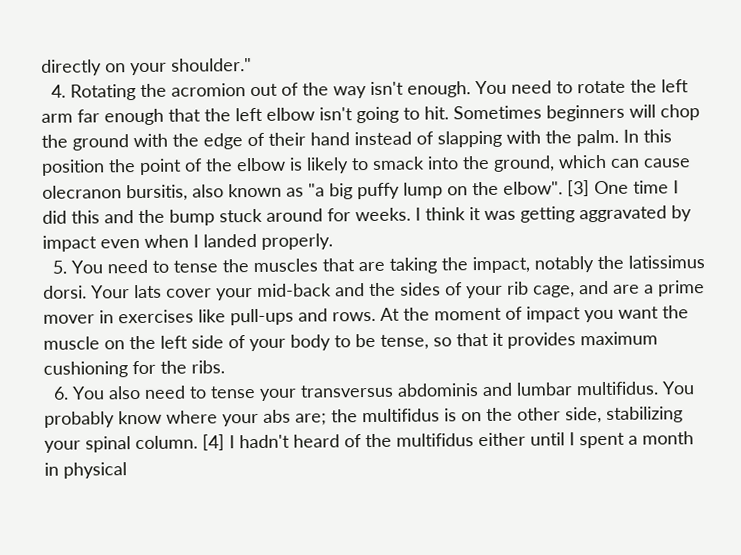directly on your shoulder."
  4. Rotating the acromion out of the way isn't enough. You need to rotate the left arm far enough that the left elbow isn't going to hit. Sometimes beginners will chop the ground with the edge of their hand instead of slapping with the palm. In this position the point of the elbow is likely to smack into the ground, which can cause olecranon bursitis, also known as "a big puffy lump on the elbow". [3] One time I did this and the bump stuck around for weeks. I think it was getting aggravated by impact even when I landed properly.
  5. You need to tense the muscles that are taking the impact, notably the latissimus dorsi. Your lats cover your mid-back and the sides of your rib cage, and are a prime mover in exercises like pull-ups and rows. At the moment of impact you want the muscle on the left side of your body to be tense, so that it provides maximum cushioning for the ribs.
  6. You also need to tense your transversus abdominis and lumbar multifidus. You probably know where your abs are; the multifidus is on the other side, stabilizing your spinal column. [4] I hadn't heard of the multifidus either until I spent a month in physical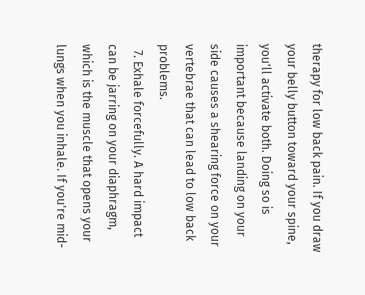therapy for low back pain. If you draw your belly button toward your spine, you'll activate both. Doing so is important because landing on your side causes a shearing force on your vertebrae that can lead to low back problems.
  7. Exhale forcefully. A hard impact can be jarring on your diaphragm, which is the muscle that opens your lungs when you inhale. If you're mid-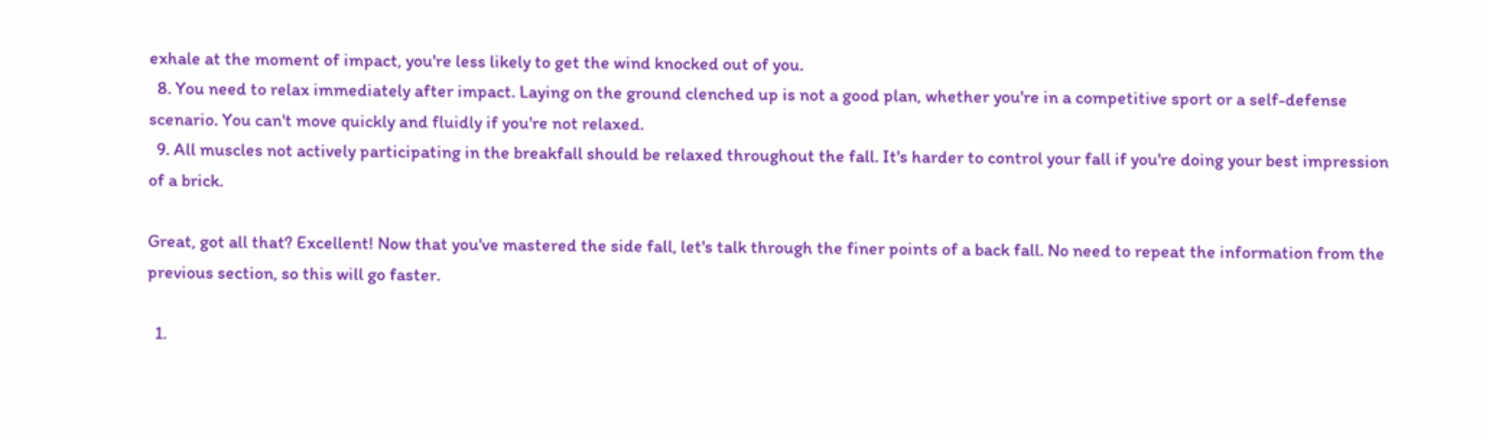exhale at the moment of impact, you're less likely to get the wind knocked out of you.
  8. You need to relax immediately after impact. Laying on the ground clenched up is not a good plan, whether you're in a competitive sport or a self-defense scenario. You can't move quickly and fluidly if you're not relaxed.
  9. All muscles not actively participating in the breakfall should be relaxed throughout the fall. It's harder to control your fall if you're doing your best impression of a brick.

Great, got all that? Excellent! Now that you've mastered the side fall, let's talk through the finer points of a back fall. No need to repeat the information from the previous section, so this will go faster.

  1.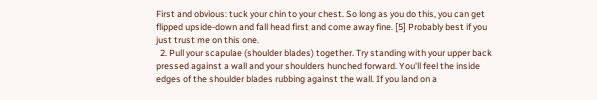First and obvious: tuck your chin to your chest. So long as you do this, you can get flipped upside-down and fall head first and come away fine. [5] Probably best if you just trust me on this one.
  2. Pull your scapulae (shoulder blades) together. Try standing with your upper back pressed against a wall and your shoulders hunched forward. You'll feel the inside edges of the shoulder blades rubbing against the wall. If you land on a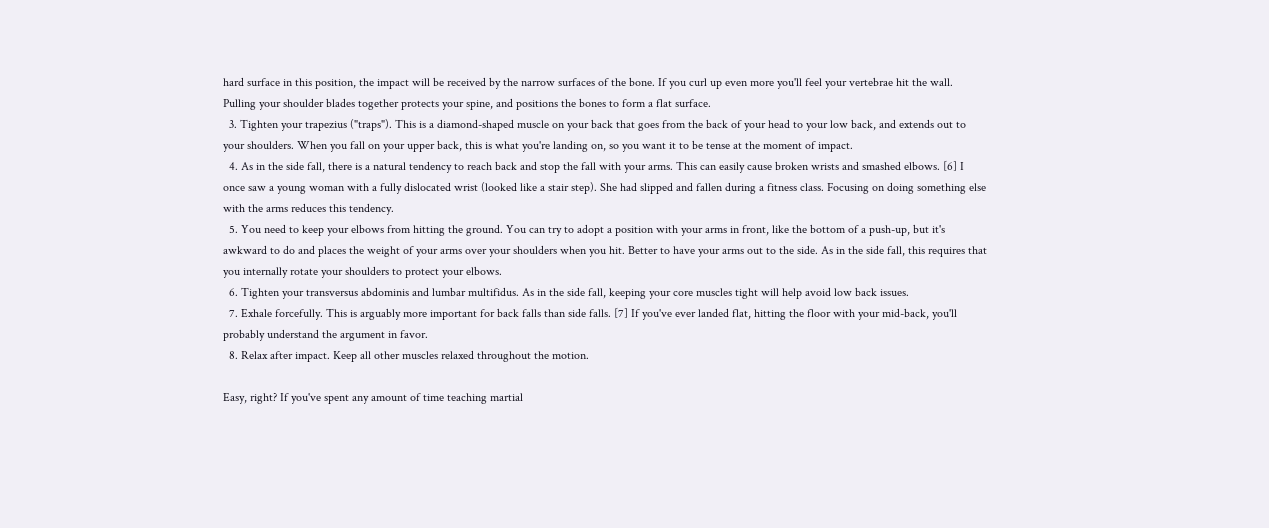hard surface in this position, the impact will be received by the narrow surfaces of the bone. If you curl up even more you'll feel your vertebrae hit the wall. Pulling your shoulder blades together protects your spine, and positions the bones to form a flat surface.
  3. Tighten your trapezius ("traps"). This is a diamond-shaped muscle on your back that goes from the back of your head to your low back, and extends out to your shoulders. When you fall on your upper back, this is what you're landing on, so you want it to be tense at the moment of impact.
  4. As in the side fall, there is a natural tendency to reach back and stop the fall with your arms. This can easily cause broken wrists and smashed elbows. [6] I once saw a young woman with a fully dislocated wrist (looked like a stair step). She had slipped and fallen during a fitness class. Focusing on doing something else with the arms reduces this tendency.
  5. You need to keep your elbows from hitting the ground. You can try to adopt a position with your arms in front, like the bottom of a push-up, but it's awkward to do and places the weight of your arms over your shoulders when you hit. Better to have your arms out to the side. As in the side fall, this requires that you internally rotate your shoulders to protect your elbows.
  6. Tighten your transversus abdominis and lumbar multifidus. As in the side fall, keeping your core muscles tight will help avoid low back issues.
  7. Exhale forcefully. This is arguably more important for back falls than side falls. [7] If you've ever landed flat, hitting the floor with your mid-back, you'll probably understand the argument in favor.
  8. Relax after impact. Keep all other muscles relaxed throughout the motion.

Easy, right? If you've spent any amount of time teaching martial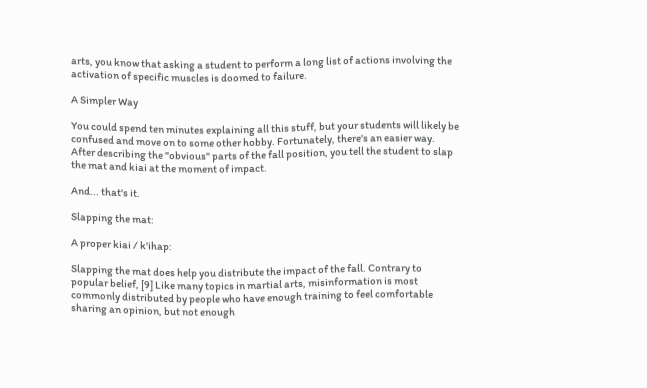arts, you know that asking a student to perform a long list of actions involving the activation of specific muscles is doomed to failure.

A Simpler Way

You could spend ten minutes explaining all this stuff, but your students will likely be confused and move on to some other hobby. Fortunately, there's an easier way. After describing the "obvious" parts of the fall position, you tell the student to slap the mat and kiai at the moment of impact.

And... that's it.

Slapping the mat:

A proper kiai / k'ihap:

Slapping the mat does help you distribute the impact of the fall. Contrary to popular belief, [9] Like many topics in martial arts, misinformation is most commonly distributed by people who have enough training to feel comfortable sharing an opinion, but not enough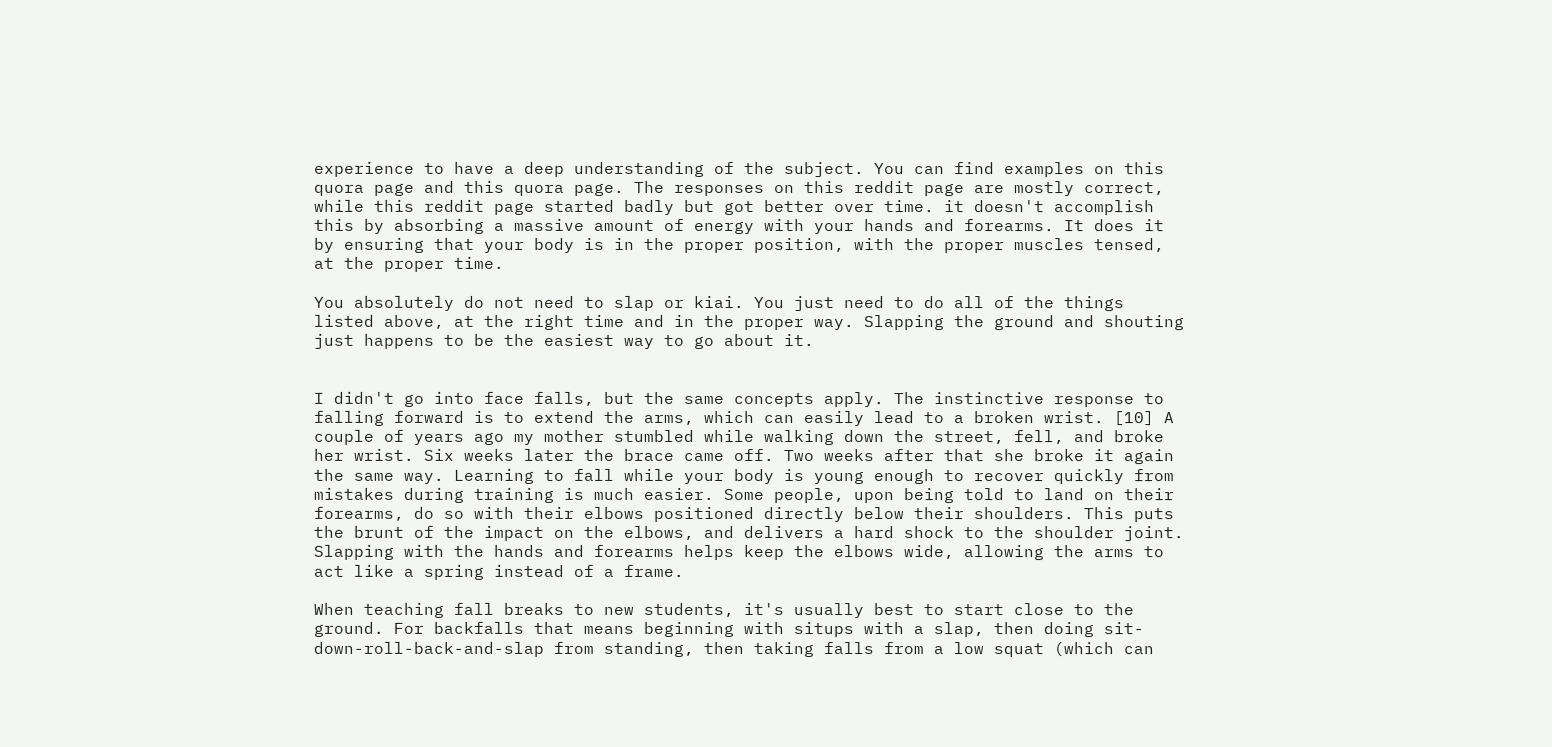experience to have a deep understanding of the subject. You can find examples on this quora page and this quora page. The responses on this reddit page are mostly correct, while this reddit page started badly but got better over time. it doesn't accomplish this by absorbing a massive amount of energy with your hands and forearms. It does it by ensuring that your body is in the proper position, with the proper muscles tensed, at the proper time.

You absolutely do not need to slap or kiai. You just need to do all of the things listed above, at the right time and in the proper way. Slapping the ground and shouting just happens to be the easiest way to go about it.


I didn't go into face falls, but the same concepts apply. The instinctive response to falling forward is to extend the arms, which can easily lead to a broken wrist. [10] A couple of years ago my mother stumbled while walking down the street, fell, and broke her wrist. Six weeks later the brace came off. Two weeks after that she broke it again the same way. Learning to fall while your body is young enough to recover quickly from mistakes during training is much easier. Some people, upon being told to land on their forearms, do so with their elbows positioned directly below their shoulders. This puts the brunt of the impact on the elbows, and delivers a hard shock to the shoulder joint. Slapping with the hands and forearms helps keep the elbows wide, allowing the arms to act like a spring instead of a frame.

When teaching fall breaks to new students, it's usually best to start close to the ground. For backfalls that means beginning with situps with a slap, then doing sit-down-roll-back-and-slap from standing, then taking falls from a low squat (which can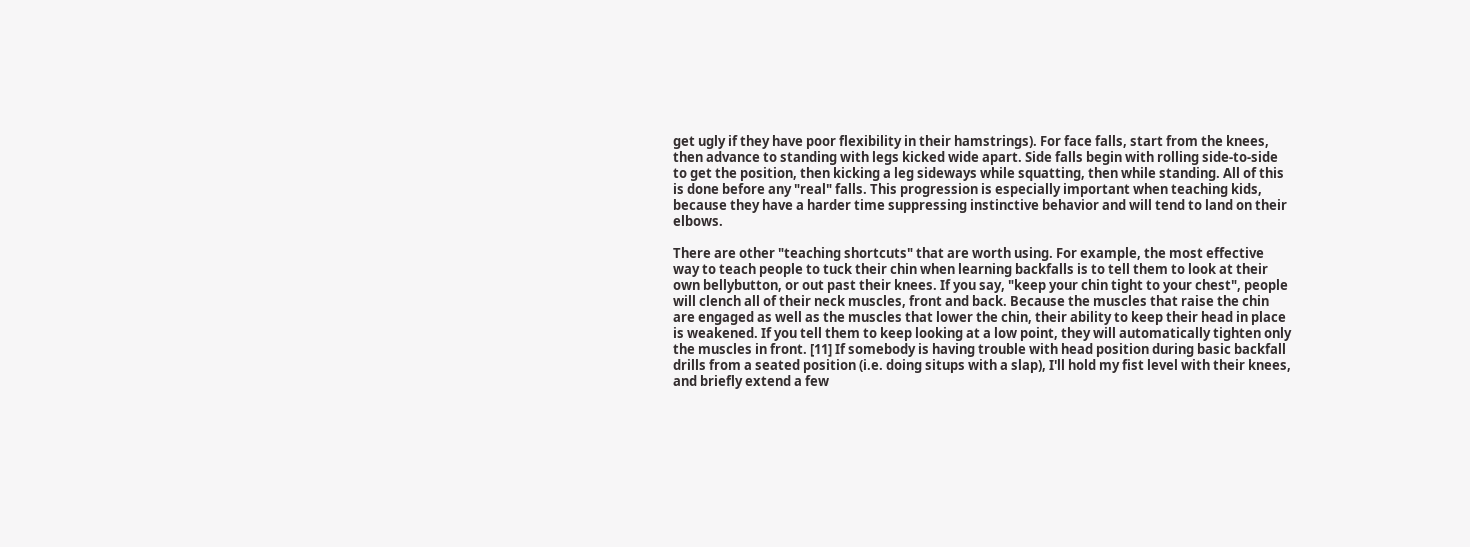get ugly if they have poor flexibility in their hamstrings). For face falls, start from the knees, then advance to standing with legs kicked wide apart. Side falls begin with rolling side-to-side to get the position, then kicking a leg sideways while squatting, then while standing. All of this is done before any "real" falls. This progression is especially important when teaching kids, because they have a harder time suppressing instinctive behavior and will tend to land on their elbows.

There are other "teaching shortcuts" that are worth using. For example, the most effective way to teach people to tuck their chin when learning backfalls is to tell them to look at their own bellybutton, or out past their knees. If you say, "keep your chin tight to your chest", people will clench all of their neck muscles, front and back. Because the muscles that raise the chin are engaged as well as the muscles that lower the chin, their ability to keep their head in place is weakened. If you tell them to keep looking at a low point, they will automatically tighten only the muscles in front. [11] If somebody is having trouble with head position during basic backfall drills from a seated position (i.e. doing situps with a slap), I'll hold my fist level with their knees, and briefly extend a few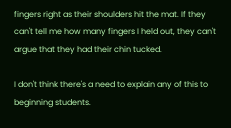fingers right as their shoulders hit the mat. If they can't tell me how many fingers I held out, they can't argue that they had their chin tucked.

I don't think there's a need to explain any of this to beginning students.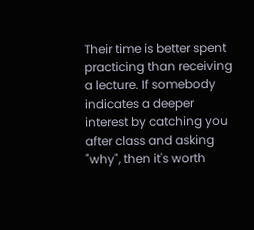Their time is better spent practicing than receiving a lecture. If somebody indicates a deeper interest by catching you after class and asking "why", then it's worth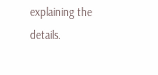explaining the details.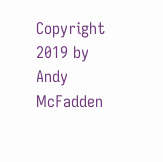Copyright 2019 by Andy McFadden